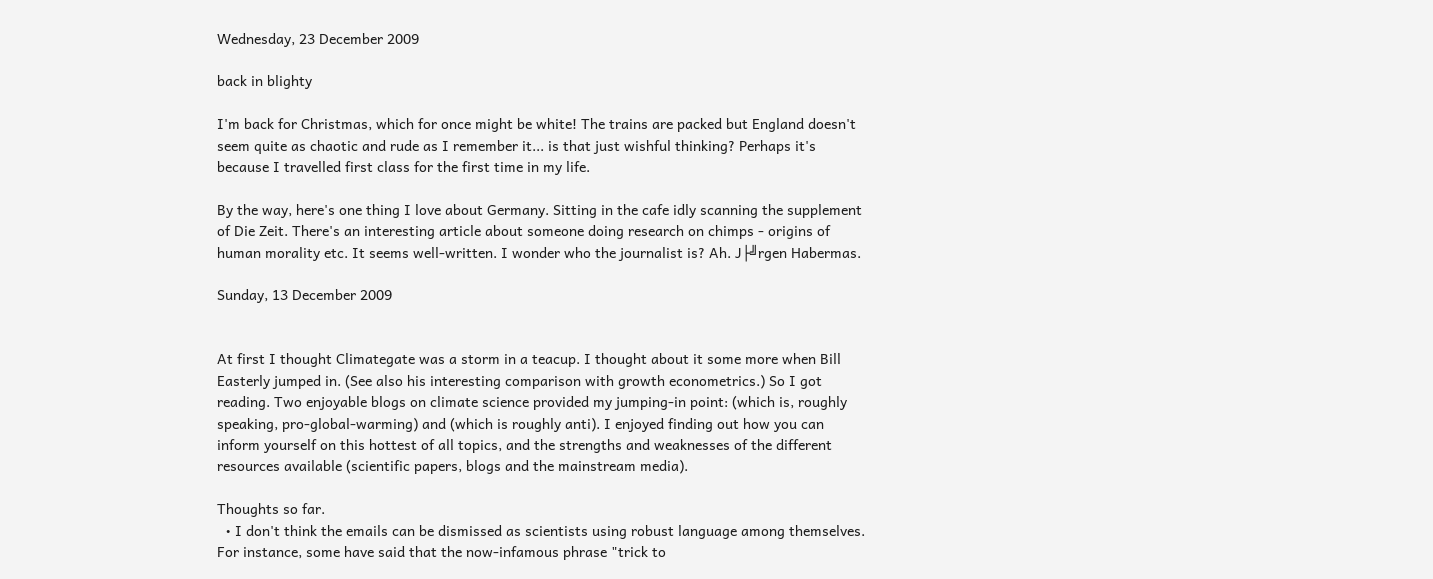Wednesday, 23 December 2009

back in blighty

I'm back for Christmas, which for once might be white! The trains are packed but England doesn't seem quite as chaotic and rude as I remember it... is that just wishful thinking? Perhaps it's because I travelled first class for the first time in my life.

By the way, here's one thing I love about Germany. Sitting in the cafe idly scanning the supplement of Die Zeit. There's an interesting article about someone doing research on chimps - origins of human morality etc. It seems well-written. I wonder who the journalist is? Ah. J├╝rgen Habermas.

Sunday, 13 December 2009


At first I thought Climategate was a storm in a teacup. I thought about it some more when Bill Easterly jumped in. (See also his interesting comparison with growth econometrics.) So I got reading. Two enjoyable blogs on climate science provided my jumping-in point: (which is, roughly speaking, pro-global-warming) and (which is roughly anti). I enjoyed finding out how you can inform yourself on this hottest of all topics, and the strengths and weaknesses of the different resources available (scientific papers, blogs and the mainstream media).

Thoughts so far.
  • I don't think the emails can be dismissed as scientists using robust language among themselves. For instance, some have said that the now-infamous phrase "trick to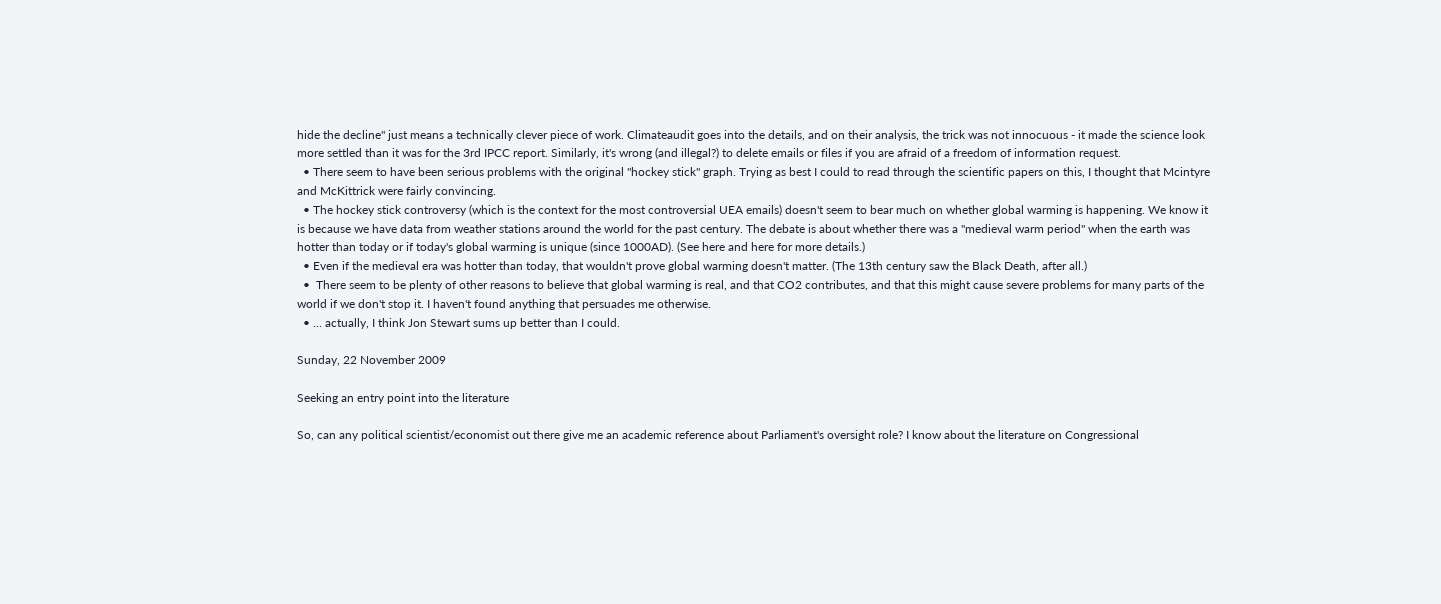hide the decline" just means a technically clever piece of work. Climateaudit goes into the details, and on their analysis, the trick was not innocuous - it made the science look more settled than it was for the 3rd IPCC report. Similarly, it's wrong (and illegal?) to delete emails or files if you are afraid of a freedom of information request.
  • There seem to have been serious problems with the original "hockey stick" graph. Trying as best I could to read through the scientific papers on this, I thought that Mcintyre and McKittrick were fairly convincing.
  • The hockey stick controversy (which is the context for the most controversial UEA emails) doesn't seem to bear much on whether global warming is happening. We know it is because we have data from weather stations around the world for the past century. The debate is about whether there was a "medieval warm period" when the earth was hotter than today or if today's global warming is unique (since 1000AD). (See here and here for more details.)
  • Even if the medieval era was hotter than today, that wouldn't prove global warming doesn't matter. (The 13th century saw the Black Death, after all.)
  •  There seem to be plenty of other reasons to believe that global warming is real, and that CO2 contributes, and that this might cause severe problems for many parts of the world if we don't stop it. I haven't found anything that persuades me otherwise.
  • ... actually, I think Jon Stewart sums up better than I could.

Sunday, 22 November 2009

Seeking an entry point into the literature

So, can any political scientist/economist out there give me an academic reference about Parliament's oversight role? I know about the literature on Congressional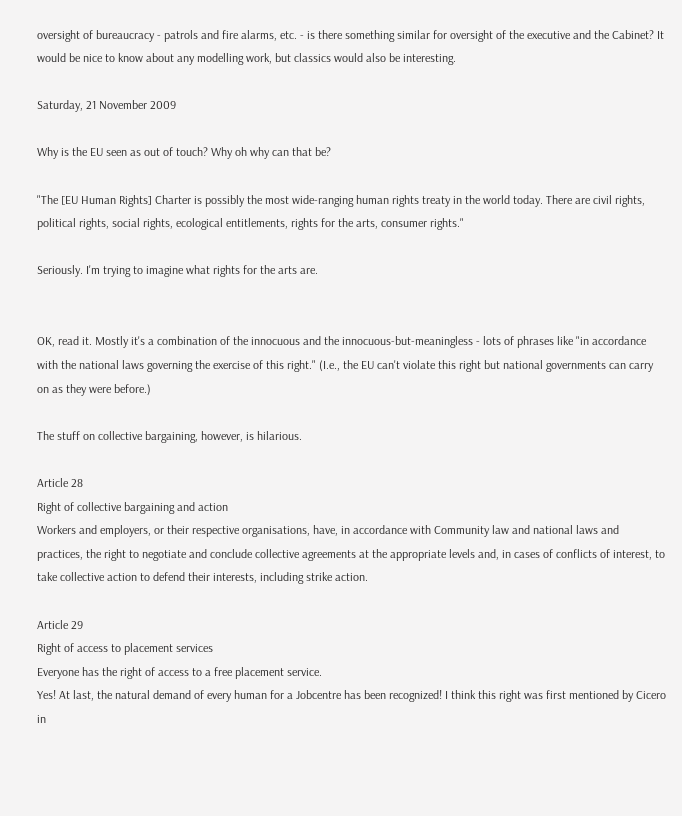oversight of bureaucracy - patrols and fire alarms, etc. - is there something similar for oversight of the executive and the Cabinet? It would be nice to know about any modelling work, but classics would also be interesting.

Saturday, 21 November 2009

Why is the EU seen as out of touch? Why oh why can that be?

"The [EU Human Rights] Charter is possibly the most wide-ranging human rights treaty in the world today. There are civil rights, political rights, social rights, ecological entitlements, rights for the arts, consumer rights."

Seriously. I'm trying to imagine what rights for the arts are.


OK, read it. Mostly it's a combination of the innocuous and the innocuous-but-meaningless - lots of phrases like "in accordance with the national laws governing the exercise of this right." (I.e., the EU can't violate this right but national governments can carry on as they were before.)

The stuff on collective bargaining, however, is hilarious.

Article 28
Right of collective bargaining and action
Workers and employers, or their respective organisations, have, in accordance with Community law and national laws and practices, the right to negotiate and conclude collective agreements at the appropriate levels and, in cases of conflicts of interest, to take collective action to defend their interests, including strike action.

Article 29
Right of access to placement services
Everyone has the right of access to a free placement service.
Yes! At last, the natural demand of every human for a Jobcentre has been recognized! I think this right was first mentioned by Cicero in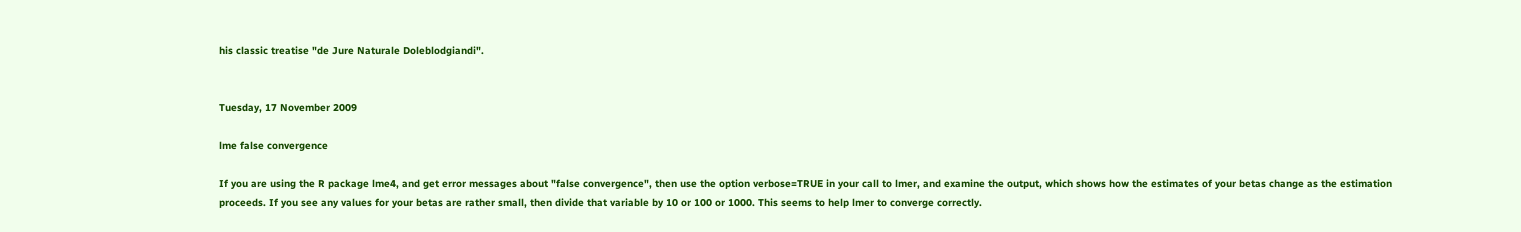his classic treatise "de Jure Naturale Doleblodgiandi".


Tuesday, 17 November 2009

lme false convergence

If you are using the R package lme4, and get error messages about "false convergence", then use the option verbose=TRUE in your call to lmer, and examine the output, which shows how the estimates of your betas change as the estimation proceeds. If you see any values for your betas are rather small, then divide that variable by 10 or 100 or 1000. This seems to help lmer to converge correctly.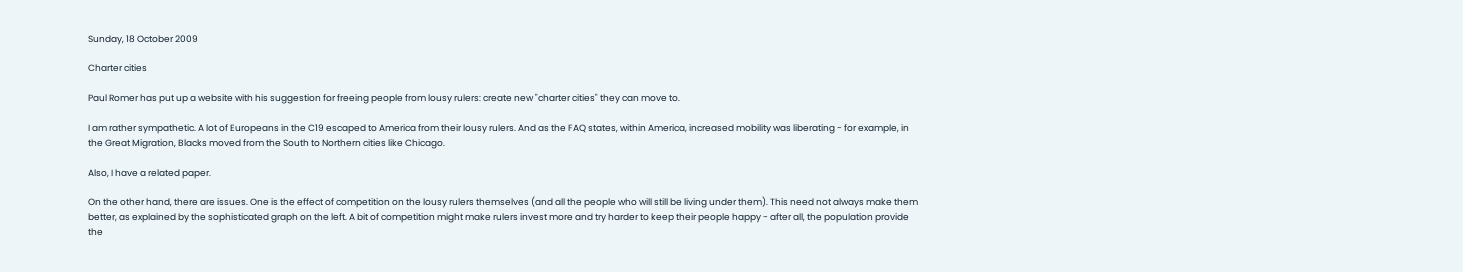Sunday, 18 October 2009

Charter cities

Paul Romer has put up a website with his suggestion for freeing people from lousy rulers: create new "charter cities" they can move to.

I am rather sympathetic. A lot of Europeans in the C19 escaped to America from their lousy rulers. And as the FAQ states, within America, increased mobility was liberating - for example, in the Great Migration, Blacks moved from the South to Northern cities like Chicago.

Also, I have a related paper.

On the other hand, there are issues. One is the effect of competition on the lousy rulers themselves (and all the people who will still be living under them). This need not always make them better, as explained by the sophisticated graph on the left. A bit of competition might make rulers invest more and try harder to keep their people happy - after all, the population provide the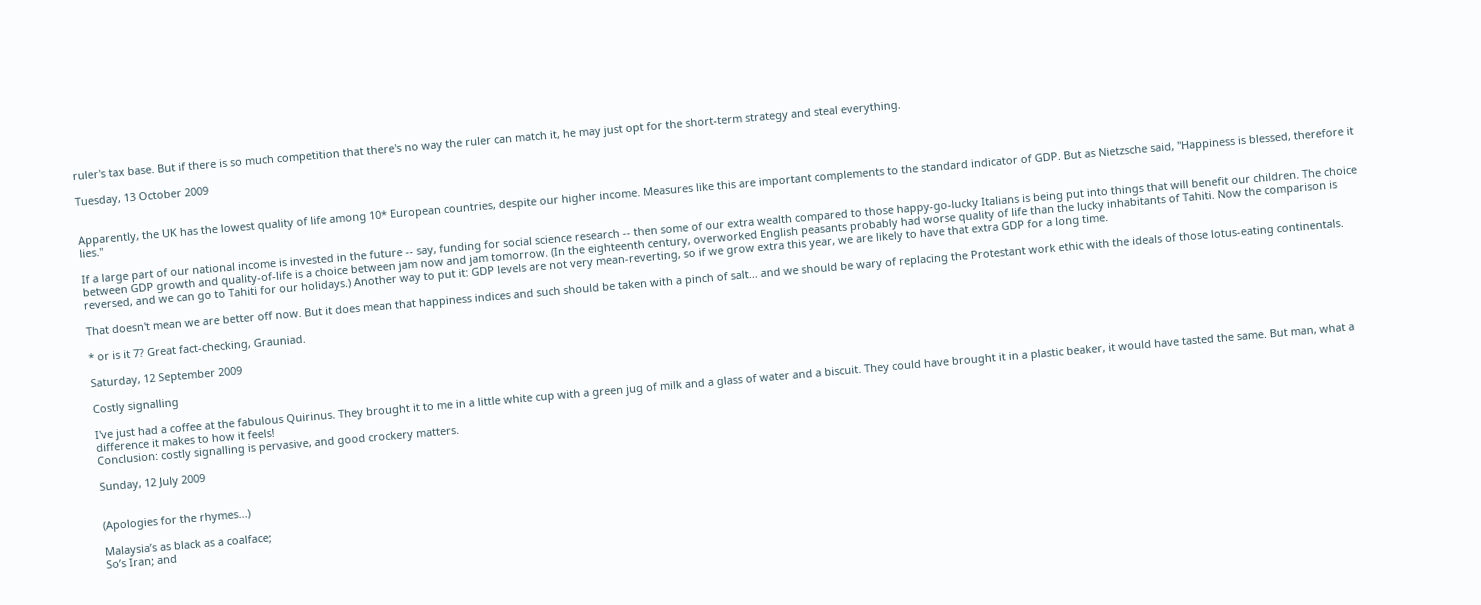ruler's tax base. But if there is so much competition that there's no way the ruler can match it, he may just opt for the short-term strategy and steal everything.

Tuesday, 13 October 2009


Apparently, the UK has the lowest quality of life among 10* European countries, despite our higher income. Measures like this are important complements to the standard indicator of GDP. But as Nietzsche said, "Happiness is blessed, therefore it lies."

If a large part of our national income is invested in the future -- say, funding for social science research -- then some of our extra wealth compared to those happy-go-lucky Italians is being put into things that will benefit our children. The choice between GDP growth and quality-of-life is a choice between jam now and jam tomorrow. (In the eighteenth century, overworked English peasants probably had worse quality of life than the lucky inhabitants of Tahiti. Now the comparison is reversed, and we can go to Tahiti for our holidays.) Another way to put it: GDP levels are not very mean-reverting, so if we grow extra this year, we are likely to have that extra GDP for a long time.

That doesn't mean we are better off now. But it does mean that happiness indices and such should be taken with a pinch of salt... and we should be wary of replacing the Protestant work ethic with the ideals of those lotus-eating continentals.

* or is it 7? Great fact-checking, Grauniad.

Saturday, 12 September 2009

Costly signalling

I've just had a coffee at the fabulous Quirinus. They brought it to me in a little white cup with a green jug of milk and a glass of water and a biscuit. They could have brought it in a plastic beaker, it would have tasted the same. But man, what a difference it makes to how it feels!
Conclusion: costly signalling is pervasive, and good crockery matters.

Sunday, 12 July 2009


(Apologies for the rhymes...)

Malaysia’s as black as a coalface;
So’s Iran; and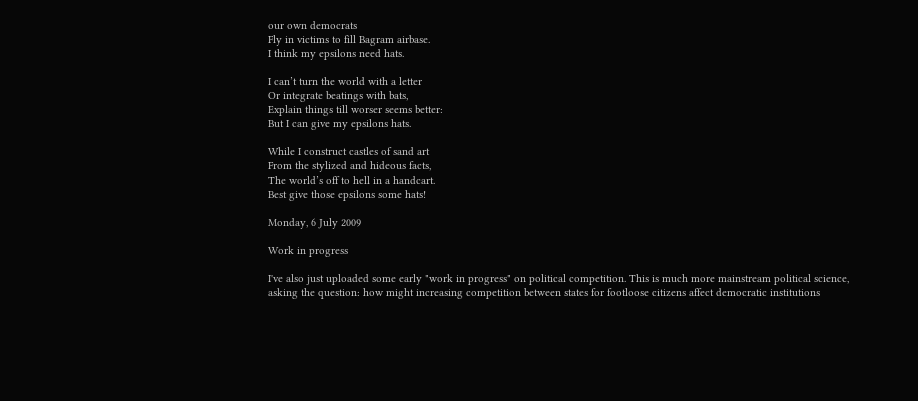our own democrats
Fly in victims to fill Bagram airbase.
I think my epsilons need hats.

I can’t turn the world with a letter
Or integrate beatings with bats,
Explain things till worser seems better:
But I can give my epsilons hats.

While I construct castles of sand art
From the stylized and hideous facts,
The world’s off to hell in a handcart.
Best give those epsilons some hats!

Monday, 6 July 2009

Work in progress

I've also just uploaded some early "work in progress" on political competition. This is much more mainstream political science, asking the question: how might increasing competition between states for footloose citizens affect democratic institutions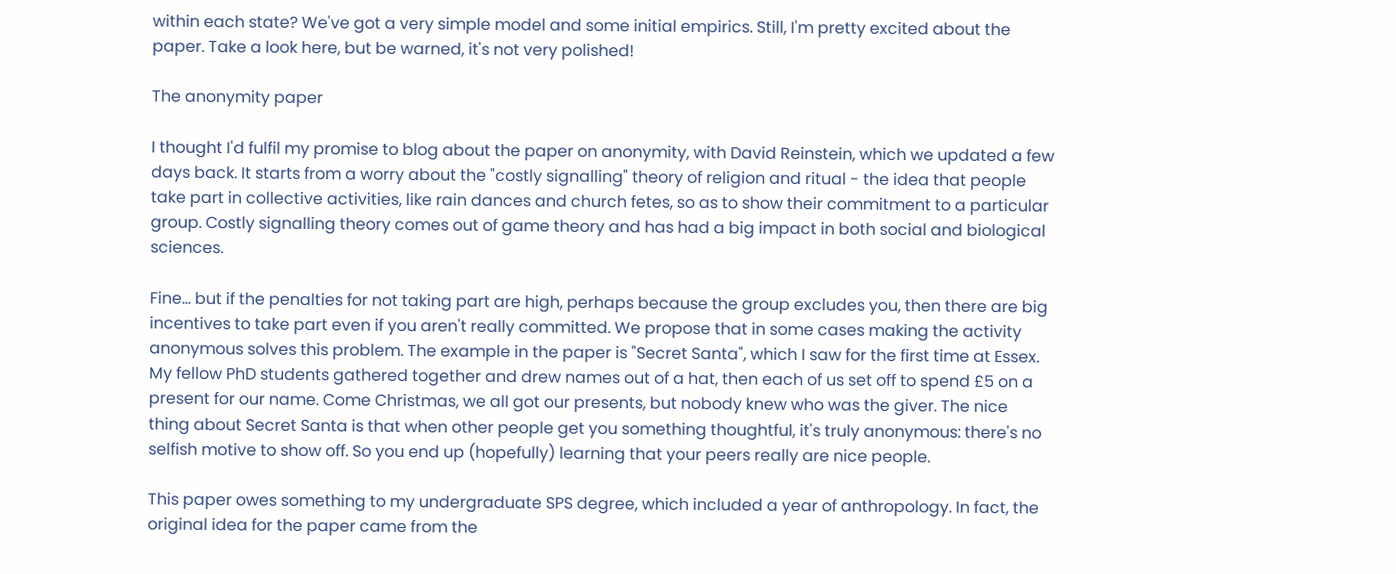within each state? We've got a very simple model and some initial empirics. Still, I'm pretty excited about the paper. Take a look here, but be warned, it's not very polished!

The anonymity paper

I thought I'd fulfil my promise to blog about the paper on anonymity, with David Reinstein, which we updated a few days back. It starts from a worry about the "costly signalling" theory of religion and ritual - the idea that people take part in collective activities, like rain dances and church fetes, so as to show their commitment to a particular group. Costly signalling theory comes out of game theory and has had a big impact in both social and biological sciences.

Fine... but if the penalties for not taking part are high, perhaps because the group excludes you, then there are big incentives to take part even if you aren't really committed. We propose that in some cases making the activity anonymous solves this problem. The example in the paper is "Secret Santa", which I saw for the first time at Essex. My fellow PhD students gathered together and drew names out of a hat, then each of us set off to spend £5 on a present for our name. Come Christmas, we all got our presents, but nobody knew who was the giver. The nice thing about Secret Santa is that when other people get you something thoughtful, it's truly anonymous: there's no selfish motive to show off. So you end up (hopefully) learning that your peers really are nice people.

This paper owes something to my undergraduate SPS degree, which included a year of anthropology. In fact, the original idea for the paper came from the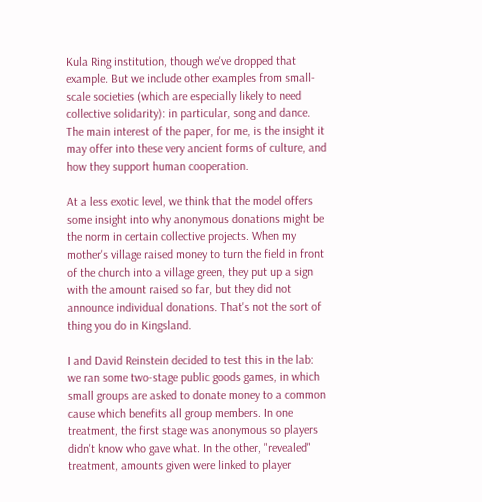Kula Ring institution, though we've dropped that example. But we include other examples from small-scale societies (which are especially likely to need collective solidarity): in particular, song and dance. The main interest of the paper, for me, is the insight it may offer into these very ancient forms of culture, and how they support human cooperation.

At a less exotic level, we think that the model offers some insight into why anonymous donations might be the norm in certain collective projects. When my mother's village raised money to turn the field in front of the church into a village green, they put up a sign with the amount raised so far, but they did not announce individual donations. That's not the sort of thing you do in Kingsland.

I and David Reinstein decided to test this in the lab: we ran some two-stage public goods games, in which small groups are asked to donate money to a common cause which benefits all group members. In one treatment, the first stage was anonymous so players didn't know who gave what. In the other, "revealed" treatment, amounts given were linked to player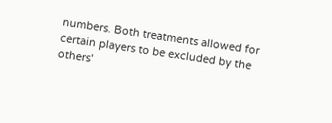numbers. Both treatments allowed for certain players to be excluded by the others'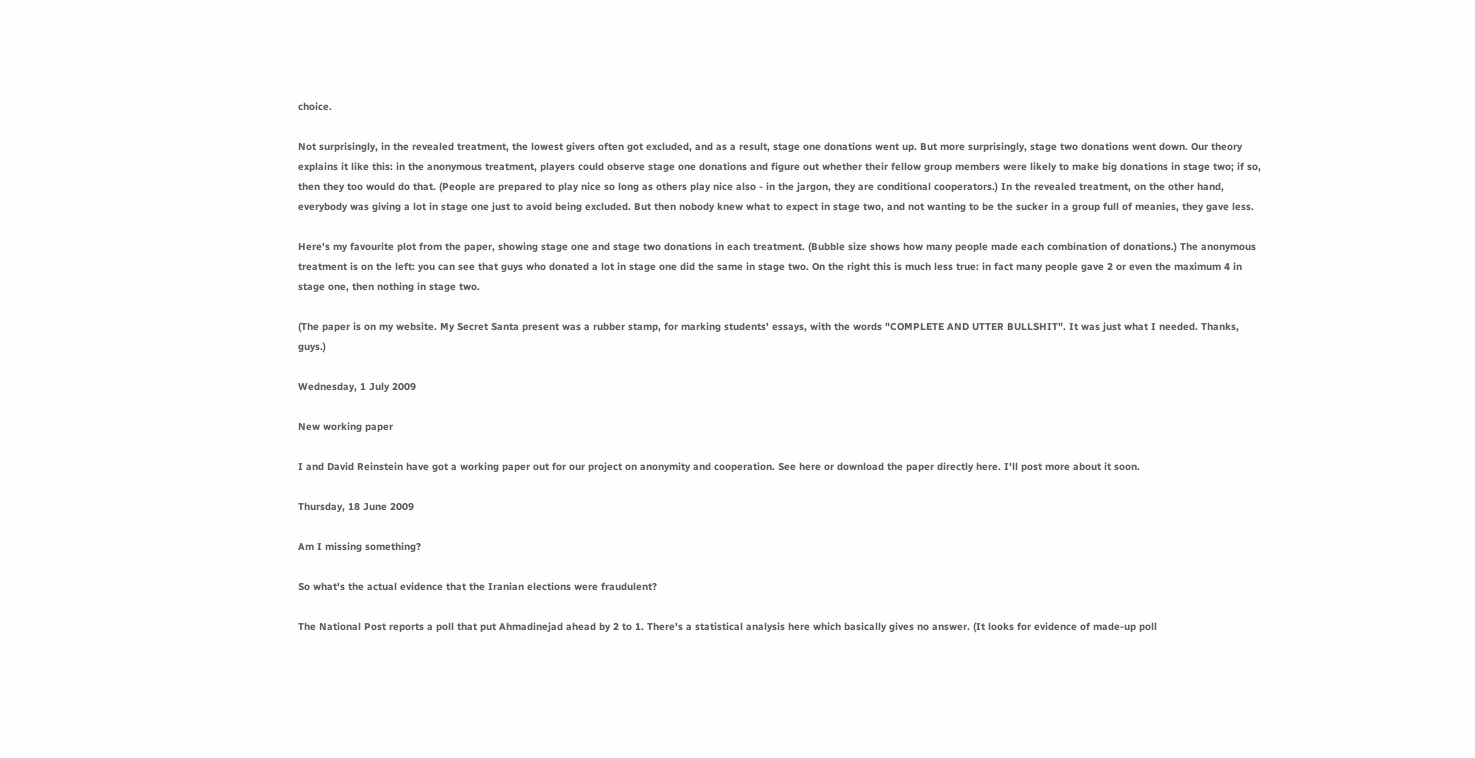choice.

Not surprisingly, in the revealed treatment, the lowest givers often got excluded, and as a result, stage one donations went up. But more surprisingly, stage two donations went down. Our theory explains it like this: in the anonymous treatment, players could observe stage one donations and figure out whether their fellow group members were likely to make big donations in stage two; if so, then they too would do that. (People are prepared to play nice so long as others play nice also - in the jargon, they are conditional cooperators.) In the revealed treatment, on the other hand, everybody was giving a lot in stage one just to avoid being excluded. But then nobody knew what to expect in stage two, and not wanting to be the sucker in a group full of meanies, they gave less.

Here's my favourite plot from the paper, showing stage one and stage two donations in each treatment. (Bubble size shows how many people made each combination of donations.) The anonymous treatment is on the left: you can see that guys who donated a lot in stage one did the same in stage two. On the right this is much less true: in fact many people gave 2 or even the maximum 4 in stage one, then nothing in stage two.

(The paper is on my website. My Secret Santa present was a rubber stamp, for marking students' essays, with the words "COMPLETE AND UTTER BULLSHIT". It was just what I needed. Thanks, guys.)

Wednesday, 1 July 2009

New working paper

I and David Reinstein have got a working paper out for our project on anonymity and cooperation. See here or download the paper directly here. I'll post more about it soon.

Thursday, 18 June 2009

Am I missing something?

So what's the actual evidence that the Iranian elections were fraudulent?

The National Post reports a poll that put Ahmadinejad ahead by 2 to 1. There's a statistical analysis here which basically gives no answer. (It looks for evidence of made-up poll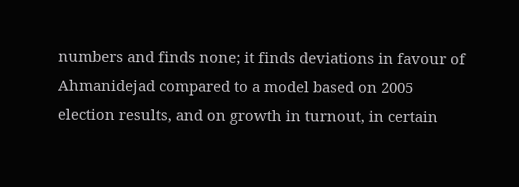numbers and finds none; it finds deviations in favour of Ahmanidejad compared to a model based on 2005 election results, and on growth in turnout, in certain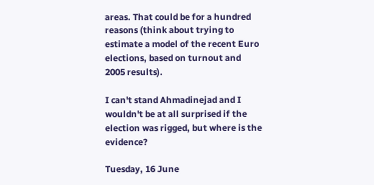areas. That could be for a hundred reasons (think about trying to estimate a model of the recent Euro elections, based on turnout and 2005 results).

I can't stand Ahmadinejad and I wouldn't be at all surprised if the election was rigged, but where is the evidence?

Tuesday, 16 June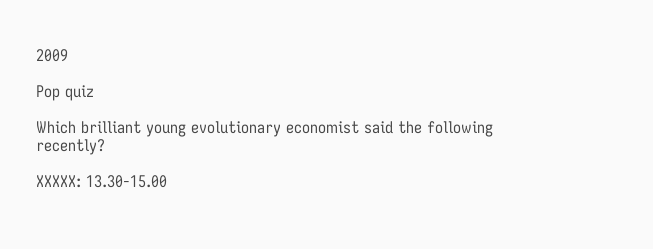2009

Pop quiz

Which brilliant young evolutionary economist said the following recently?

XXXXX: 13.30-15.00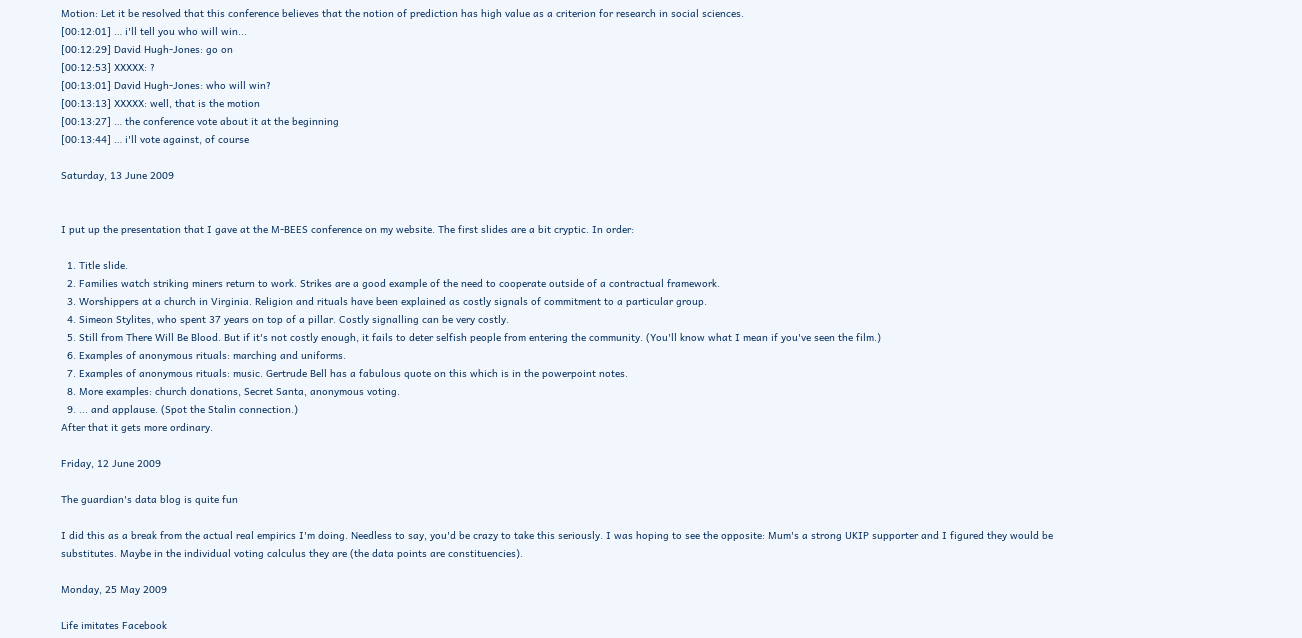Motion: Let it be resolved that this conference believes that the notion of prediction has high value as a criterion for research in social sciences.
[00:12:01] … i'll tell you who will win...
[00:12:29] David Hugh-Jones: go on
[00:12:53] XXXXX: ?
[00:13:01] David Hugh-Jones: who will win?
[00:13:13] XXXXX: well, that is the motion
[00:13:27] … the conference vote about it at the beginning
[00:13:44] … i'll vote against, of course

Saturday, 13 June 2009


I put up the presentation that I gave at the M-BEES conference on my website. The first slides are a bit cryptic. In order:

  1. Title slide.
  2. Families watch striking miners return to work. Strikes are a good example of the need to cooperate outside of a contractual framework.
  3. Worshippers at a church in Virginia. Religion and rituals have been explained as costly signals of commitment to a particular group.
  4. Simeon Stylites, who spent 37 years on top of a pillar. Costly signalling can be very costly.
  5. Still from There Will Be Blood. But if it's not costly enough, it fails to deter selfish people from entering the community. (You'll know what I mean if you've seen the film.)
  6. Examples of anonymous rituals: marching and uniforms.
  7. Examples of anonymous rituals: music. Gertrude Bell has a fabulous quote on this which is in the powerpoint notes.
  8. More examples: church donations, Secret Santa, anonymous voting.
  9. ... and applause. (Spot the Stalin connection.)
After that it gets more ordinary.

Friday, 12 June 2009

The guardian's data blog is quite fun

I did this as a break from the actual real empirics I'm doing. Needless to say, you'd be crazy to take this seriously. I was hoping to see the opposite: Mum's a strong UKIP supporter and I figured they would be substitutes. Maybe in the individual voting calculus they are (the data points are constituencies).

Monday, 25 May 2009

Life imitates Facebook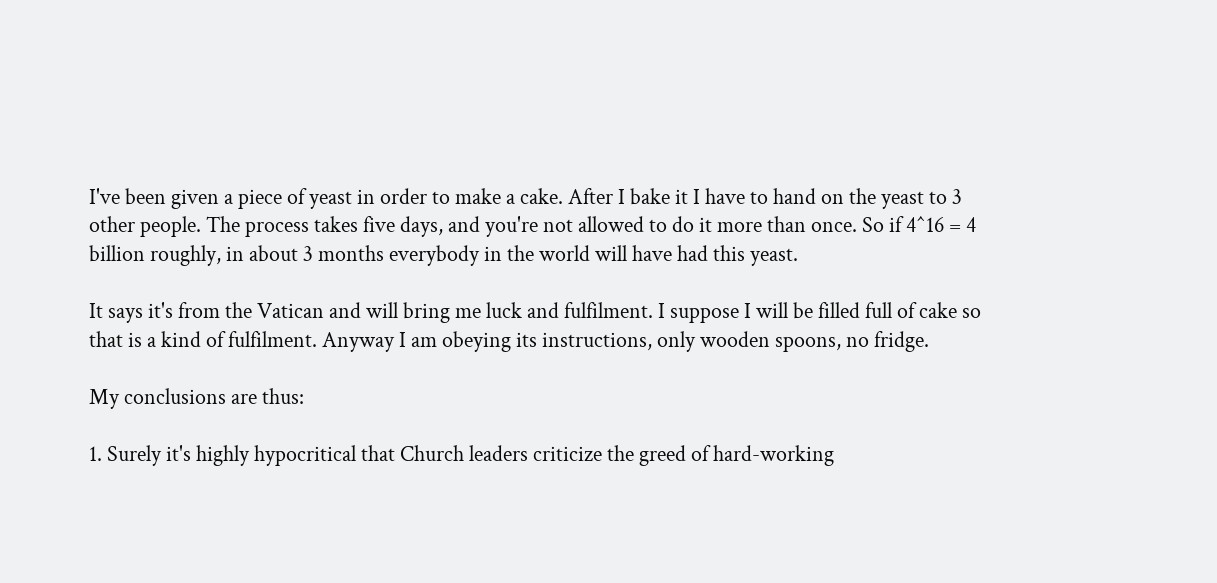I've been given a piece of yeast in order to make a cake. After I bake it I have to hand on the yeast to 3 other people. The process takes five days, and you're not allowed to do it more than once. So if 4^16 = 4 billion roughly, in about 3 months everybody in the world will have had this yeast.

It says it's from the Vatican and will bring me luck and fulfilment. I suppose I will be filled full of cake so that is a kind of fulfilment. Anyway I am obeying its instructions, only wooden spoons, no fridge.

My conclusions are thus:

1. Surely it's highly hypocritical that Church leaders criticize the greed of hard-working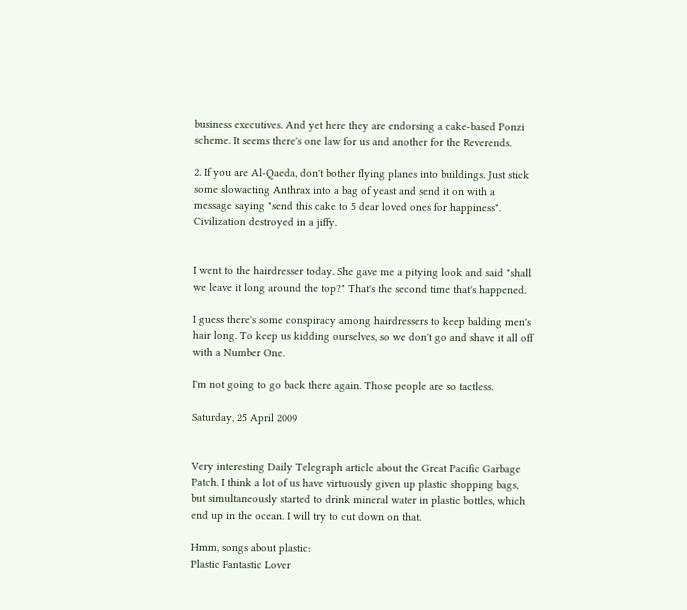business executives. And yet here they are endorsing a cake-based Ponzi scheme. It seems there's one law for us and another for the Reverends.

2. If you are Al-Qaeda, don't bother flying planes into buildings. Just stick some slowacting Anthrax into a bag of yeast and send it on with a message saying "send this cake to 5 dear loved ones for happiness". Civilization destroyed in a jiffy.


I went to the hairdresser today. She gave me a pitying look and said "shall we leave it long around the top?" That's the second time that's happened.

I guess there's some conspiracy among hairdressers to keep balding men's hair long. To keep us kidding ourselves, so we don't go and shave it all off with a Number One.

I'm not going to go back there again. Those people are so tactless.

Saturday, 25 April 2009


Very interesting Daily Telegraph article about the Great Pacific Garbage Patch. I think a lot of us have virtuously given up plastic shopping bags, but simultaneously started to drink mineral water in plastic bottles, which end up in the ocean. I will try to cut down on that.

Hmm, songs about plastic:
Plastic Fantastic Lover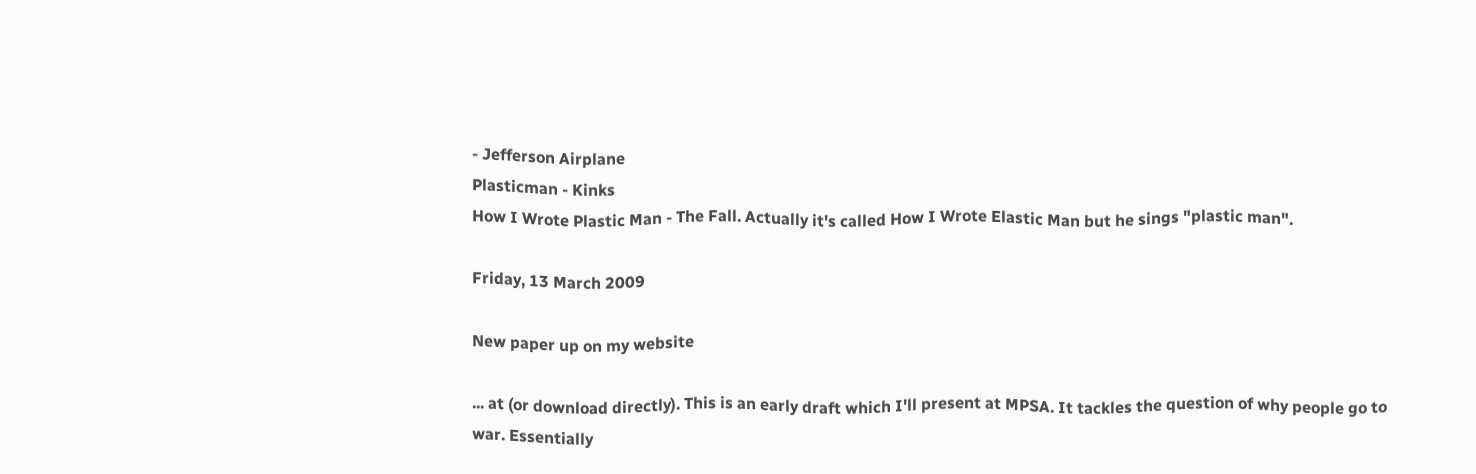- Jefferson Airplane
Plasticman - Kinks
How I Wrote Plastic Man - The Fall. Actually it's called How I Wrote Elastic Man but he sings "plastic man".

Friday, 13 March 2009

New paper up on my website

... at (or download directly). This is an early draft which I'll present at MPSA. It tackles the question of why people go to war. Essentially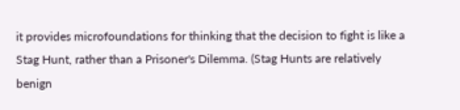it provides microfoundations for thinking that the decision to fight is like a Stag Hunt, rather than a Prisoner's Dilemma. (Stag Hunts are relatively benign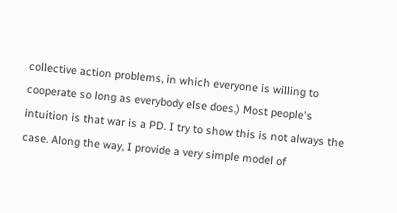collective action problems, in which everyone is willing to cooperate so long as everybody else does.) Most people's intuition is that war is a PD. I try to show this is not always the case. Along the way, I provide a very simple model of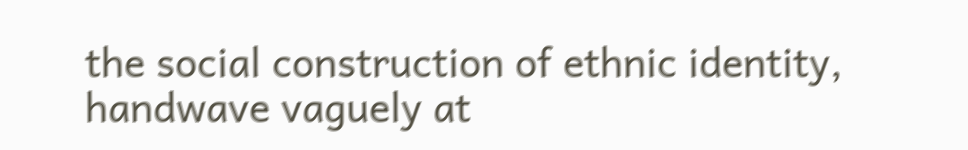the social construction of ethnic identity, handwave vaguely at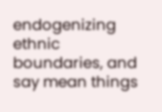endogenizing ethnic boundaries, and say mean things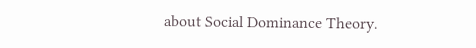about Social Dominance Theory.